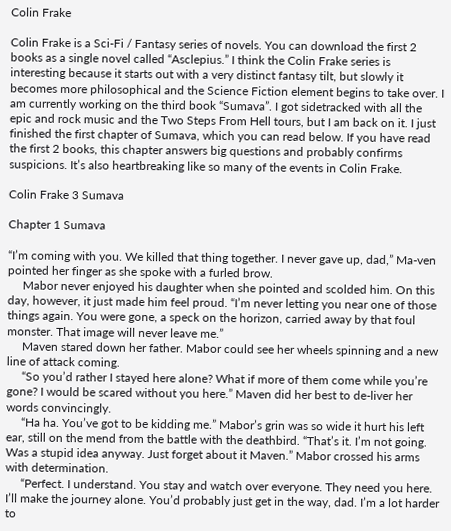Colin Frake

Colin Frake is a Sci-Fi / Fantasy series of novels. You can download the first 2 books as a single novel called “Asclepius.” I think the Colin Frake series is interesting because it starts out with a very distinct fantasy tilt, but slowly it becomes more philosophical and the Science Fiction element begins to take over. I am currently working on the third book “Sumava”. I got sidetracked with all the epic and rock music and the Two Steps From Hell tours, but I am back on it. I just finished the first chapter of Sumava, which you can read below. If you have read the first 2 books, this chapter answers big questions and probably confirms suspicions. It’s also heartbreaking like so many of the events in Colin Frake.

Colin Frake 3 Sumava

Chapter 1 Sumava

“I’m coming with you. We killed that thing together. I never gave up, dad,” Ma-ven pointed her finger as she spoke with a furled brow.
     Mabor never enjoyed his daughter when she pointed and scolded him. On this day, however, it just made him feel proud. “I’m never letting you near one of those things again. You were gone, a speck on the horizon, carried away by that foul monster. That image will never leave me.”
     Maven stared down her father. Mabor could see her wheels spinning and a new line of attack coming.
     “So you’d rather I stayed here alone? What if more of them come while you’re gone? I would be scared without you here.” Maven did her best to de-liver her words convincingly.
     “Ha ha. You’ve got to be kidding me.” Mabor’s grin was so wide it hurt his left ear, still on the mend from the battle with the deathbird. “That’s it. I’m not going. Was a stupid idea anyway. Just forget about it Maven.” Mabor crossed his arms with determination.
     “Perfect. I understand. You stay and watch over everyone. They need you here. I’ll make the journey alone. You’d probably just get in the way, dad. I’m a lot harder to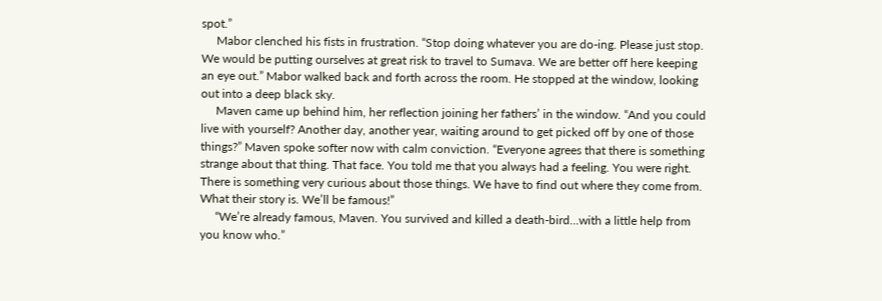spot.”
     Mabor clenched his fists in frustration. “Stop doing whatever you are do-ing. Please just stop. We would be putting ourselves at great risk to travel to Sumava. We are better off here keeping an eye out.” Mabor walked back and forth across the room. He stopped at the window, looking out into a deep black sky.
     Maven came up behind him, her reflection joining her fathers’ in the window. “And you could live with yourself? Another day, another year, waiting around to get picked off by one of those things?” Maven spoke softer now with calm conviction. “Everyone agrees that there is something strange about that thing. That face. You told me that you always had a feeling. You were right. There is something very curious about those things. We have to find out where they come from. What their story is. We’ll be famous!”
     “We’re already famous, Maven. You survived and killed a death-bird…with a little help from you know who.”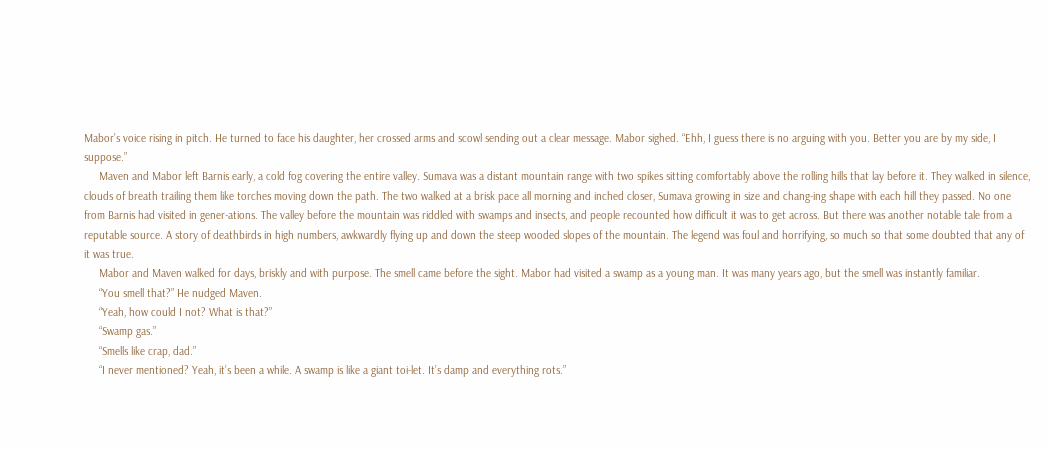Mabor’s voice rising in pitch. He turned to face his daughter, her crossed arms and scowl sending out a clear message. Mabor sighed. “Ehh, I guess there is no arguing with you. Better you are by my side, I suppose.”
     Maven and Mabor left Barnis early, a cold fog covering the entire valley. Sumava was a distant mountain range with two spikes sitting comfortably above the rolling hills that lay before it. They walked in silence, clouds of breath trailing them like torches moving down the path. The two walked at a brisk pace all morning and inched closer, Sumava growing in size and chang-ing shape with each hill they passed. No one from Barnis had visited in gener-ations. The valley before the mountain was riddled with swamps and insects, and people recounted how difficult it was to get across. But there was another notable tale from a reputable source. A story of deathbirds in high numbers, awkwardly flying up and down the steep wooded slopes of the mountain. The legend was foul and horrifying, so much so that some doubted that any of it was true.
     Mabor and Maven walked for days, briskly and with purpose. The smell came before the sight. Mabor had visited a swamp as a young man. It was many years ago, but the smell was instantly familiar.
     “You smell that?” He nudged Maven.
     “Yeah, how could I not? What is that?”
     “Swamp gas.”
     “Smells like crap, dad.”
     “I never mentioned? Yeah, it’s been a while. A swamp is like a giant toi-let. It’s damp and everything rots.”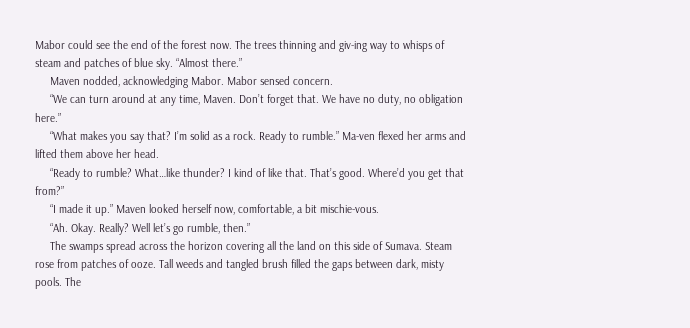Mabor could see the end of the forest now. The trees thinning and giv-ing way to whisps of steam and patches of blue sky. “Almost there.”
     Maven nodded, acknowledging Mabor. Mabor sensed concern.
     “We can turn around at any time, Maven. Don’t forget that. We have no duty, no obligation here.”
     “What makes you say that? I’m solid as a rock. Ready to rumble.” Ma-ven flexed her arms and lifted them above her head.
     “Ready to rumble? What…like thunder? I kind of like that. That’s good. Where’d you get that from?”
     “I made it up.” Maven looked herself now, comfortable, a bit mischie-vous.
     “Ah. Okay. Really? Well let’s go rumble, then.”
     The swamps spread across the horizon covering all the land on this side of Sumava. Steam rose from patches of ooze. Tall weeds and tangled brush filled the gaps between dark, misty pools. The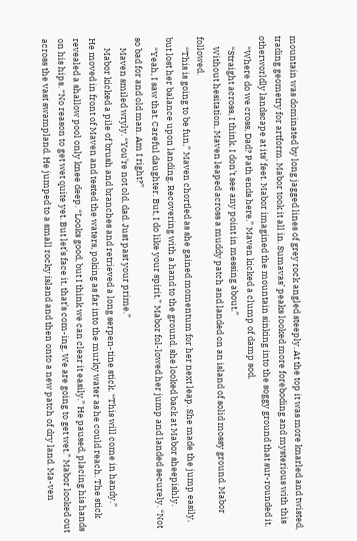mountain was dominated by long jagged lines of grey rock angled steeply. At the top it was more knarled and twisted, trading geometry for artform. Mabor took it all in. Sumavas’ peaks looked more foreboding and mysterious with this otherworldly landscape at its’ feet. Mabor imagined the mountain sinking into the soggy ground that sur-rounded it.
     “Where do we cross, Dad? Path ends here.” Maven kicked a clump of damp sod.
     “Straight across, I think. I don’t see any point in messing about.”
     Without hesitation, Maven leaped across a muddy patch and landed on an island of solid mossy ground. Mabor followed.
     “This is going to be fun,” Maven chortled as she gained momentum for her next leap. She made the jump easily, but lost her balance upon landing. Recovering with a hand to the ground, she looked back at Mabor sheepishly.
     “Yeah, I saw that. Careful daughter. But, I do like your spirit.” Mabor fol-lowed her jump and landed securely. “Not so bad for and old man. Am I right?”
     Maven smiled wryly. “You’re not old, dad. Just past your prime.”
     Mabor kicked a pile of brush and branches and retrieved a long serpen-tine stick. “This will come in handy.”
He moved in front of Maven and tested the waters, poking as far into the murky water as he could reach. The stick revealed a shallow pool only knee deep. “Looks good, but I think we can clear it easily.” He paused, placing his hands on his hips. “No reason to get wet quite yet. But let’s face it, that’s com-ing. We are going to get wet.” Mabor looked out across the vast swampland. He jumped to a small rocky island and then onto a new patch of dry land. Ma-ven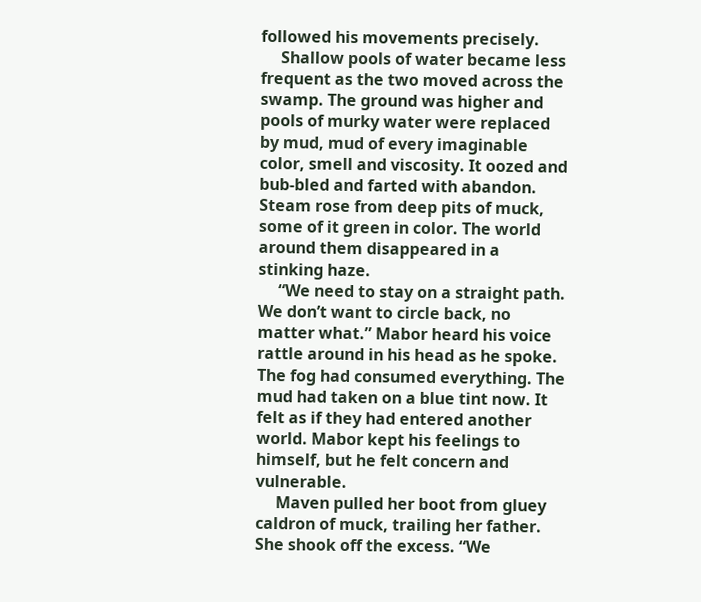followed his movements precisely.
     Shallow pools of water became less frequent as the two moved across the swamp. The ground was higher and pools of murky water were replaced by mud, mud of every imaginable color, smell and viscosity. It oozed and bub-bled and farted with abandon. Steam rose from deep pits of muck, some of it green in color. The world around them disappeared in a stinking haze.
     “We need to stay on a straight path. We don’t want to circle back, no matter what.” Mabor heard his voice rattle around in his head as he spoke. The fog had consumed everything. The mud had taken on a blue tint now. It felt as if they had entered another world. Mabor kept his feelings to himself, but he felt concern and vulnerable.
     Maven pulled her boot from gluey caldron of muck, trailing her father. She shook off the excess. “We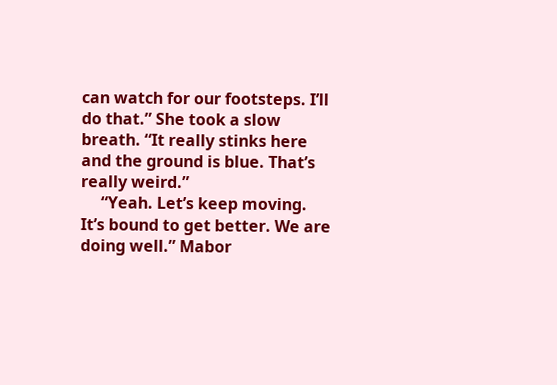can watch for our footsteps. I’ll do that.” She took a slow breath. “It really stinks here and the ground is blue. That’s really weird.”
     “Yeah. Let’s keep moving. It’s bound to get better. We are doing well.” Mabor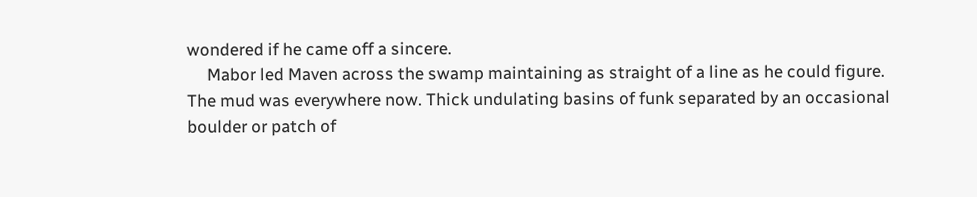wondered if he came off a sincere.
     Mabor led Maven across the swamp maintaining as straight of a line as he could figure. The mud was everywhere now. Thick undulating basins of funk separated by an occasional boulder or patch of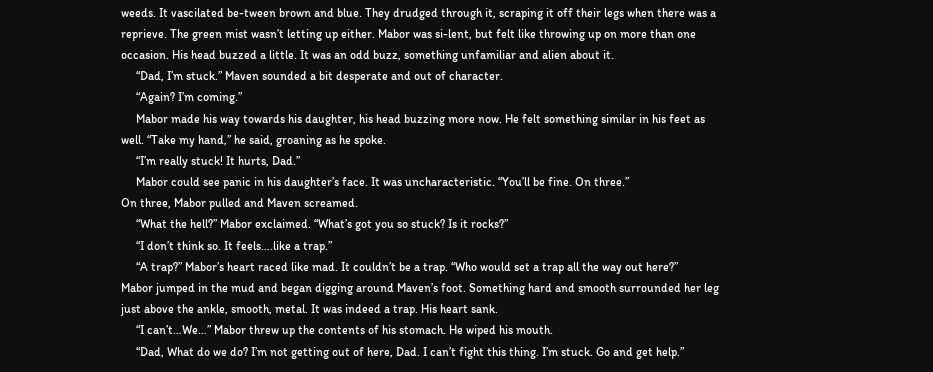weeds. It vascilated be-tween brown and blue. They drudged through it, scraping it off their legs when there was a reprieve. The green mist wasn’t letting up either. Mabor was si-lent, but felt like throwing up on more than one occasion. His head buzzed a little. It was an odd buzz, something unfamiliar and alien about it.
     “Dad, I’m stuck.” Maven sounded a bit desperate and out of character.
     “Again? I’m coming.”
     Mabor made his way towards his daughter, his head buzzing more now. He felt something similar in his feet as well. “Take my hand,” he said, groaning as he spoke.
     “I’m really stuck! It hurts, Dad.”
     Mabor could see panic in his daughter’s face. It was uncharacteristic. “You’ll be fine. On three.”
On three, Mabor pulled and Maven screamed.
     “What the hell?” Mabor exclaimed. “What’s got you so stuck? Is it rocks?”
     “I don’t think so. It feels….like a trap.”
     “A trap?” Mabor’s heart raced like mad. It couldn’t be a trap. “Who would set a trap all the way out here?”
Mabor jumped in the mud and began digging around Maven’s foot. Something hard and smooth surrounded her leg just above the ankle, smooth, metal. It was indeed a trap. His heart sank.
     “I can’t…We…” Mabor threw up the contents of his stomach. He wiped his mouth.
     “Dad, What do we do? I’m not getting out of here, Dad. I can’t fight this thing. I’m stuck. Go and get help.”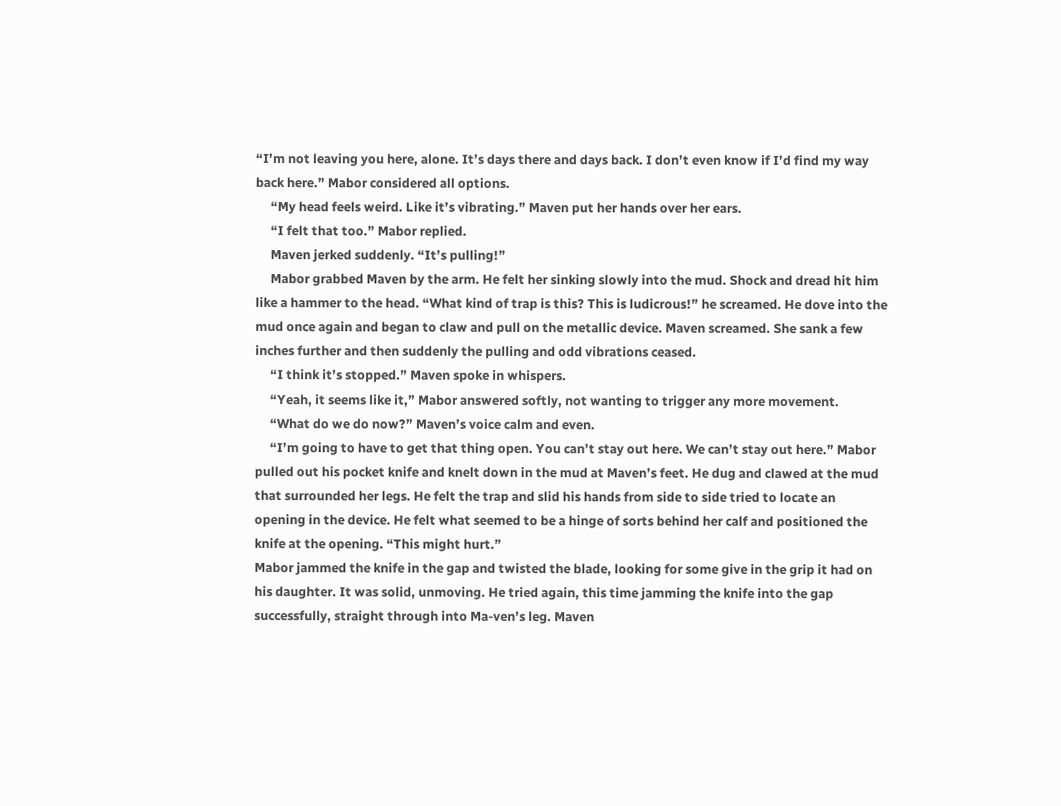“I’m not leaving you here, alone. It’s days there and days back. I don’t even know if I’d find my way back here.” Mabor considered all options.
     “My head feels weird. Like it’s vibrating.” Maven put her hands over her ears.
     “I felt that too.” Mabor replied.
     Maven jerked suddenly. “It’s pulling!”
     Mabor grabbed Maven by the arm. He felt her sinking slowly into the mud. Shock and dread hit him like a hammer to the head. “What kind of trap is this? This is ludicrous!” he screamed. He dove into the mud once again and began to claw and pull on the metallic device. Maven screamed. She sank a few inches further and then suddenly the pulling and odd vibrations ceased.
     “I think it’s stopped.” Maven spoke in whispers.
     “Yeah, it seems like it,” Mabor answered softly, not wanting to trigger any more movement.
     “What do we do now?” Maven’s voice calm and even.
     “I’m going to have to get that thing open. You can’t stay out here. We can’t stay out here.” Mabor pulled out his pocket knife and knelt down in the mud at Maven’s feet. He dug and clawed at the mud that surrounded her legs. He felt the trap and slid his hands from side to side tried to locate an opening in the device. He felt what seemed to be a hinge of sorts behind her calf and positioned the knife at the opening. “This might hurt.”
Mabor jammed the knife in the gap and twisted the blade, looking for some give in the grip it had on his daughter. It was solid, unmoving. He tried again, this time jamming the knife into the gap successfully, straight through into Ma-ven’s leg. Maven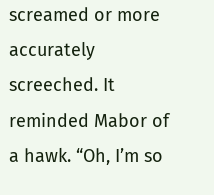screamed or more accurately screeched. It reminded Mabor of a hawk. “Oh, I’m so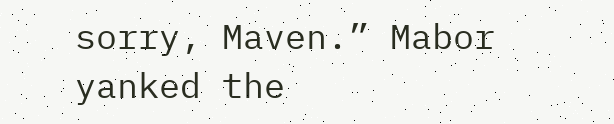sorry, Maven.” Mabor yanked the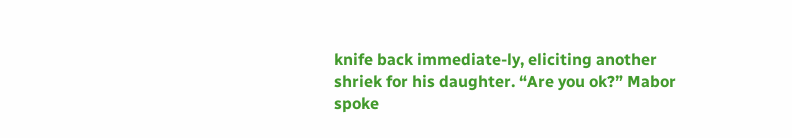knife back immediate-ly, eliciting another shriek for his daughter. “Are you ok?” Mabor spoke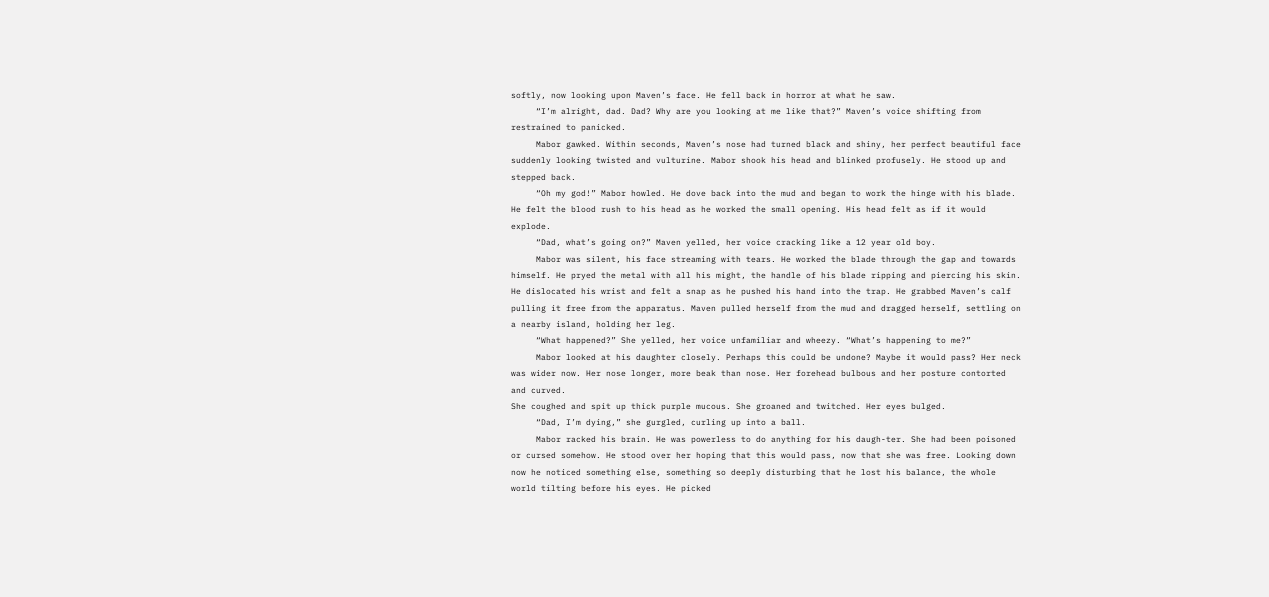softly, now looking upon Maven’s face. He fell back in horror at what he saw.
     “I’m alright, dad. Dad? Why are you looking at me like that?” Maven’s voice shifting from restrained to panicked.
     Mabor gawked. Within seconds, Maven’s nose had turned black and shiny, her perfect beautiful face suddenly looking twisted and vulturine. Mabor shook his head and blinked profusely. He stood up and stepped back.
     “Oh my god!” Mabor howled. He dove back into the mud and began to work the hinge with his blade. He felt the blood rush to his head as he worked the small opening. His head felt as if it would explode.
     “Dad, what’s going on?” Maven yelled, her voice cracking like a 12 year old boy.
     Mabor was silent, his face streaming with tears. He worked the blade through the gap and towards himself. He pryed the metal with all his might, the handle of his blade ripping and piercing his skin. He dislocated his wrist and felt a snap as he pushed his hand into the trap. He grabbed Maven’s calf pulling it free from the apparatus. Maven pulled herself from the mud and dragged herself, settling on a nearby island, holding her leg.
     “What happened?” She yelled, her voice unfamiliar and wheezy. “What’s happening to me?”
     Mabor looked at his daughter closely. Perhaps this could be undone? Maybe it would pass? Her neck was wider now. Her nose longer, more beak than nose. Her forehead bulbous and her posture contorted and curved.
She coughed and spit up thick purple mucous. She groaned and twitched. Her eyes bulged.
     “Dad, I’m dying,” she gurgled, curling up into a ball.
     Mabor racked his brain. He was powerless to do anything for his daugh-ter. She had been poisoned or cursed somehow. He stood over her hoping that this would pass, now that she was free. Looking down now he noticed something else, something so deeply disturbing that he lost his balance, the whole world tilting before his eyes. He picked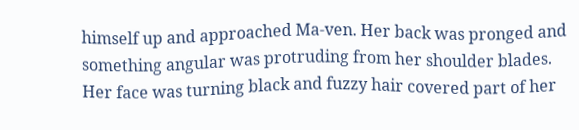himself up and approached Ma-ven. Her back was pronged and something angular was protruding from her shoulder blades. Her face was turning black and fuzzy hair covered part of her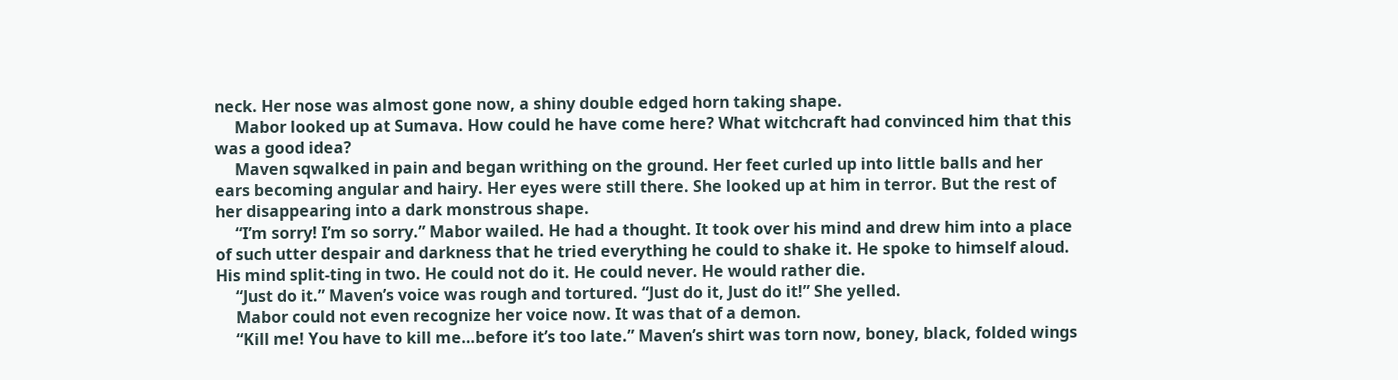neck. Her nose was almost gone now, a shiny double edged horn taking shape.
     Mabor looked up at Sumava. How could he have come here? What witchcraft had convinced him that this was a good idea?
     Maven sqwalked in pain and began writhing on the ground. Her feet curled up into little balls and her ears becoming angular and hairy. Her eyes were still there. She looked up at him in terror. But the rest of her disappearing into a dark monstrous shape.
     “I’m sorry! I’m so sorry.” Mabor wailed. He had a thought. It took over his mind and drew him into a place of such utter despair and darkness that he tried everything he could to shake it. He spoke to himself aloud. His mind split-ting in two. He could not do it. He could never. He would rather die.
     “Just do it.” Maven’s voice was rough and tortured. “Just do it, Just do it!” She yelled.
     Mabor could not even recognize her voice now. It was that of a demon.
     “Kill me! You have to kill me…before it’s too late.” Maven’s shirt was torn now, boney, black, folded wings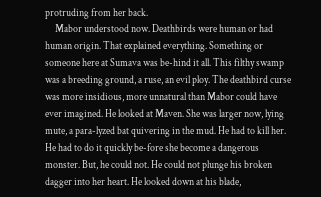protruding from her back.
     Mabor understood now. Deathbirds were human or had human origin. That explained everything. Something or someone here at Sumava was be-hind it all. This filthy swamp was a breeding ground, a ruse, an evil ploy. The deathbird curse was more insidious, more unnatural than Mabor could have ever imagined. He looked at Maven. She was larger now, lying mute, a para-lyzed bat quivering in the mud. He had to kill her. He had to do it quickly be-fore she become a dangerous monster. But, he could not. He could not plunge his broken dagger into her heart. He looked down at his blade,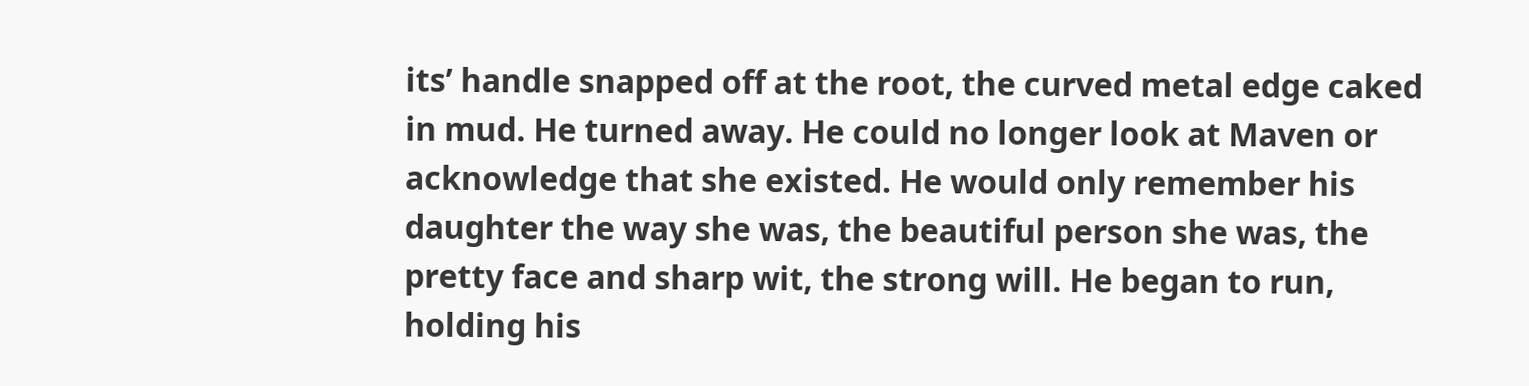its’ handle snapped off at the root, the curved metal edge caked in mud. He turned away. He could no longer look at Maven or acknowledge that she existed. He would only remember his daughter the way she was, the beautiful person she was, the pretty face and sharp wit, the strong will. He began to run, holding his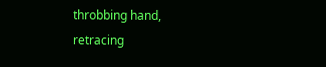throbbing hand, retracing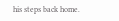his steps back home.